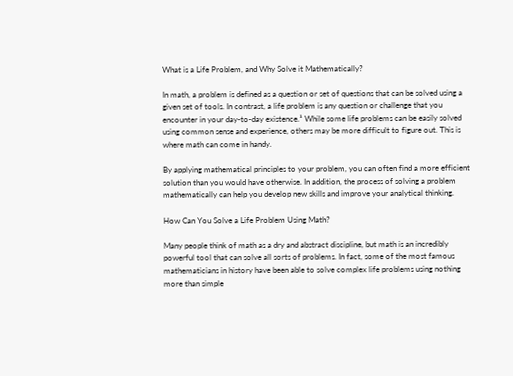What is a Life Problem, and Why Solve it Mathematically?

In math, a problem is defined as a question or set of questions that can be solved using a given set of tools. In contrast, a life problem is any question or challenge that you encounter in your day-to-day existence.¹ While some life problems can be easily solved using common sense and experience, others may be more difficult to figure out. This is where math can come in handy.

By applying mathematical principles to your problem, you can often find a more efficient solution than you would have otherwise. In addition, the process of solving a problem mathematically can help you develop new skills and improve your analytical thinking.

How Can You Solve a Life Problem Using Math?

Many people think of math as a dry and abstract discipline, but math is an incredibly powerful tool that can solve all sorts of problems. In fact, some of the most famous mathematicians in history have been able to solve complex life problems using nothing more than simple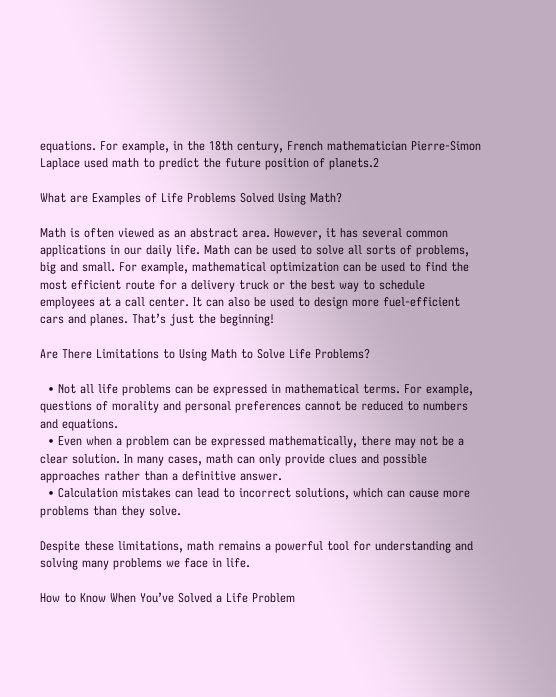equations. For example, in the 18th century, French mathematician Pierre-Simon Laplace used math to predict the future position of planets.2

What are Examples of Life Problems Solved Using Math?

Math is often viewed as an abstract area. However, it has several common applications in our daily life. Math can be used to solve all sorts of problems, big and small. For example, mathematical optimization can be used to find the most efficient route for a delivery truck or the best way to schedule employees at a call center. It can also be used to design more fuel-efficient cars and planes. That’s just the beginning!

Are There Limitations to Using Math to Solve Life Problems?

  • Not all life problems can be expressed in mathematical terms. For example, questions of morality and personal preferences cannot be reduced to numbers and equations.
  • Even when a problem can be expressed mathematically, there may not be a clear solution. In many cases, math can only provide clues and possible approaches rather than a definitive answer.
  • Calculation mistakes can lead to incorrect solutions, which can cause more problems than they solve.

Despite these limitations, math remains a powerful tool for understanding and solving many problems we face in life.

How to Know When You’ve Solved a Life Problem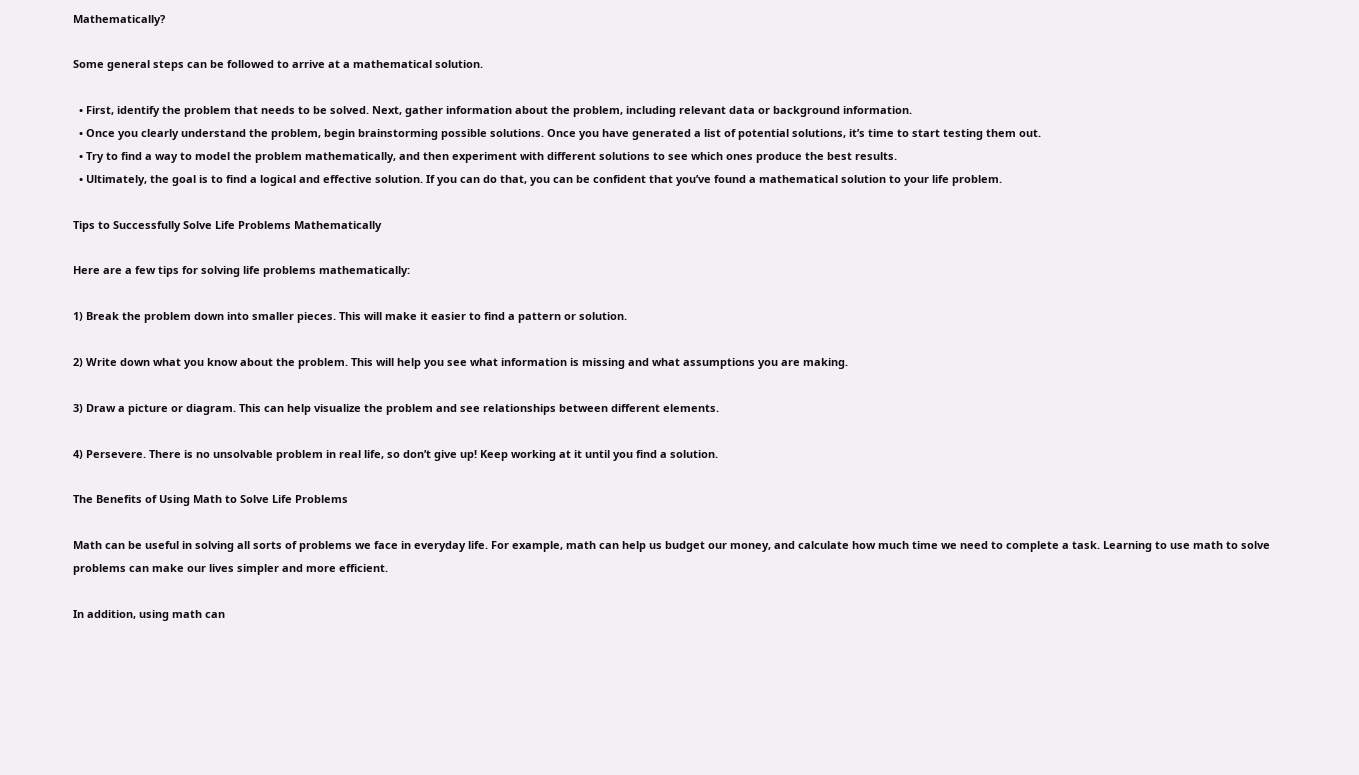Mathematically?

Some general steps can be followed to arrive at a mathematical solution.

  • First, identify the problem that needs to be solved. Next, gather information about the problem, including relevant data or background information.
  • Once you clearly understand the problem, begin brainstorming possible solutions. Once you have generated a list of potential solutions, it’s time to start testing them out.
  • Try to find a way to model the problem mathematically, and then experiment with different solutions to see which ones produce the best results.
  • Ultimately, the goal is to find a logical and effective solution. If you can do that, you can be confident that you’ve found a mathematical solution to your life problem.

Tips to Successfully Solve Life Problems Mathematically

Here are a few tips for solving life problems mathematically:

1) Break the problem down into smaller pieces. This will make it easier to find a pattern or solution.

2) Write down what you know about the problem. This will help you see what information is missing and what assumptions you are making.

3) Draw a picture or diagram. This can help visualize the problem and see relationships between different elements.

4) Persevere. There is no unsolvable problem in real life, so don’t give up! Keep working at it until you find a solution.

The Benefits of Using Math to Solve Life Problems

Math can be useful in solving all sorts of problems we face in everyday life. For example, math can help us budget our money, and calculate how much time we need to complete a task. Learning to use math to solve problems can make our lives simpler and more efficient.

In addition, using math can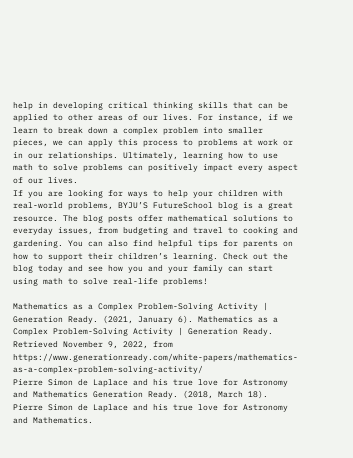help in developing critical thinking skills that can be applied to other areas of our lives. For instance, if we learn to break down a complex problem into smaller pieces, we can apply this process to problems at work or in our relationships. Ultimately, learning how to use math to solve problems can positively impact every aspect of our lives.
If you are looking for ways to help your children with real-world problems, BYJU’S FutureSchool blog is a great resource. The blog posts offer mathematical solutions to everyday issues, from budgeting and travel to cooking and gardening. You can also find helpful tips for parents on how to support their children’s learning. Check out the blog today and see how you and your family can start using math to solve real-life problems!

Mathematics as a Complex Problem-Solving Activity | Generation Ready. (2021, January 6). Mathematics as a Complex Problem-Solving Activity | Generation Ready. Retrieved November 9, 2022, from https://www.generationready.com/white-papers/mathematics-as-a-complex-problem-solving-activity/
Pierre Simon de Laplace and his true love for Astronomy and Mathematics Generation Ready. (2018, March 18). Pierre Simon de Laplace and his true love for Astronomy and Mathematics.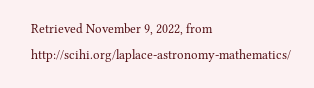Retrieved November 9, 2022, from http://scihi.org/laplace-astronomy-mathematics/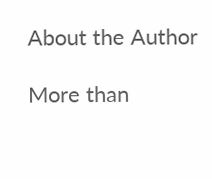About the Author

More than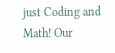just Coding and Math! Our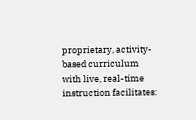proprietary, activity-based curriculum with live, real-time instruction facilitates: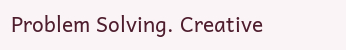Problem Solving. Creative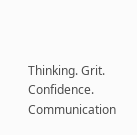Thinking. Grit. Confidence. Communication